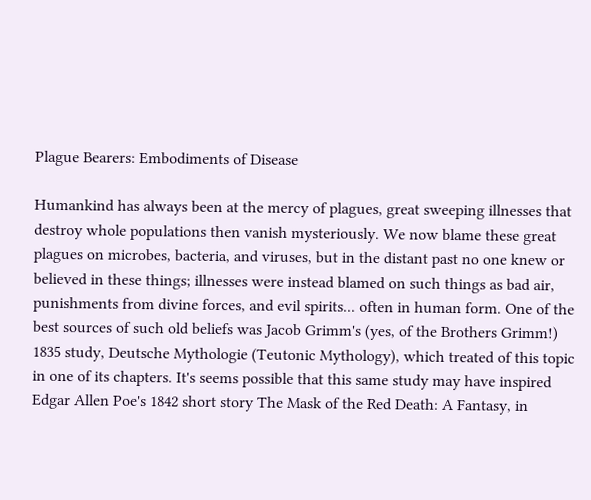Plague Bearers: Embodiments of Disease

Humankind has always been at the mercy of plagues, great sweeping illnesses that destroy whole populations then vanish mysteriously. We now blame these great plagues on microbes, bacteria, and viruses, but in the distant past no one knew or believed in these things; illnesses were instead blamed on such things as bad air, punishments from divine forces, and evil spirits... often in human form. One of the best sources of such old beliefs was Jacob Grimm's (yes, of the Brothers Grimm!) 1835 study, Deutsche Mythologie (Teutonic Mythology), which treated of this topic in one of its chapters. It's seems possible that this same study may have inspired Edgar Allen Poe's 1842 short story The Mask of the Red Death: A Fantasy, in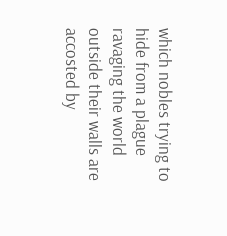which nobles trying to hide from a plague ravaging the world outside their walls are accosted by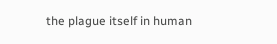the plague itself in human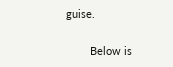guise.

        Below is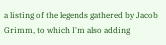a listing of the legends gathered by Jacob Grimm, to which I'm also adding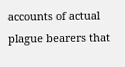accounts of actual plague bearers that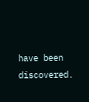have been discovered.